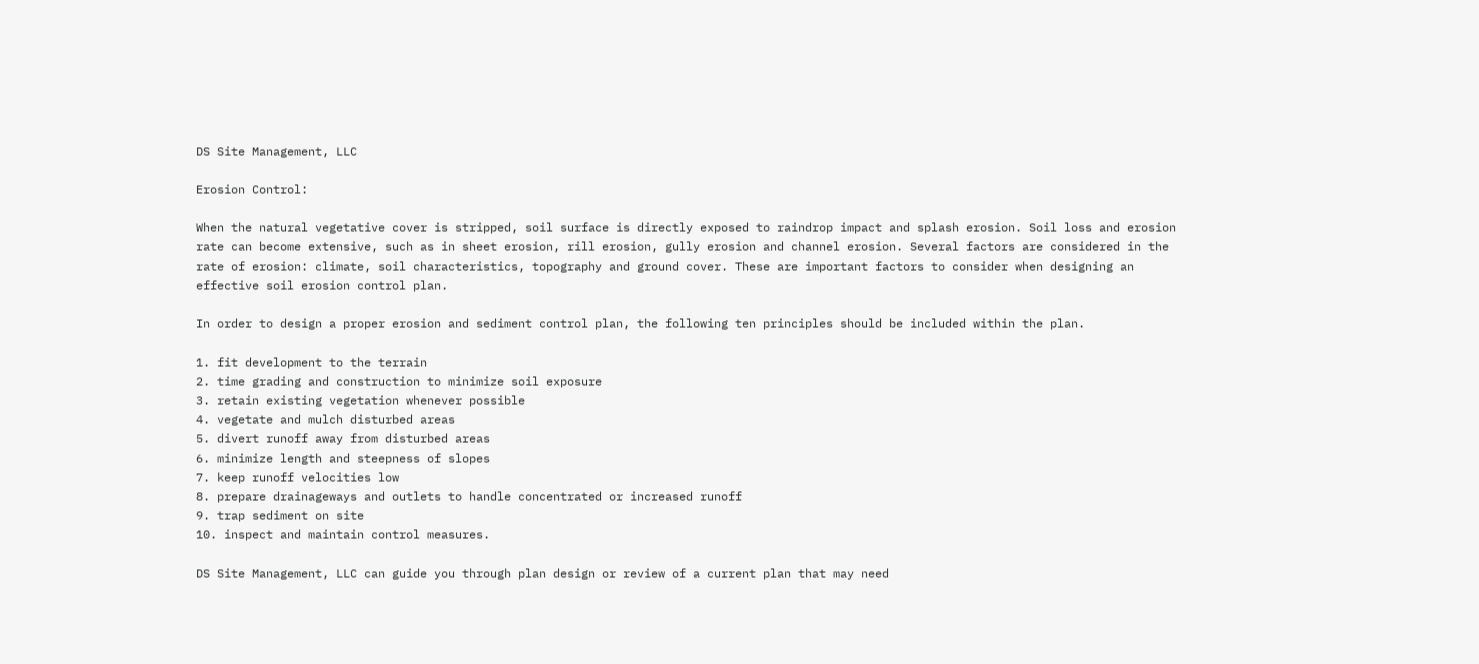DS Site Management, LLC

Erosion Control:

When the natural vegetative cover is stripped, soil surface is directly exposed to raindrop impact and splash erosion. Soil loss and erosion rate can become extensive, such as in sheet erosion, rill erosion, gully erosion and channel erosion. Several factors are considered in the rate of erosion: climate, soil characteristics, topography and ground cover. These are important factors to consider when designing an effective soil erosion control plan.

In order to design a proper erosion and sediment control plan, the following ten principles should be included within the plan.

1. fit development to the terrain
2. time grading and construction to minimize soil exposure
3. retain existing vegetation whenever possible
4. vegetate and mulch disturbed areas
5. divert runoff away from disturbed areas
6. minimize length and steepness of slopes
7. keep runoff velocities low
8. prepare drainageways and outlets to handle concentrated or increased runoff
9. trap sediment on site
10. inspect and maintain control measures.

DS Site Management, LLC can guide you through plan design or review of a current plan that may need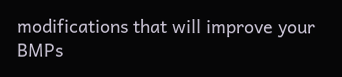modifications that will improve your BMPs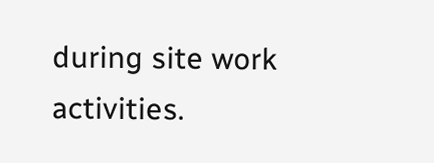during site work activities.